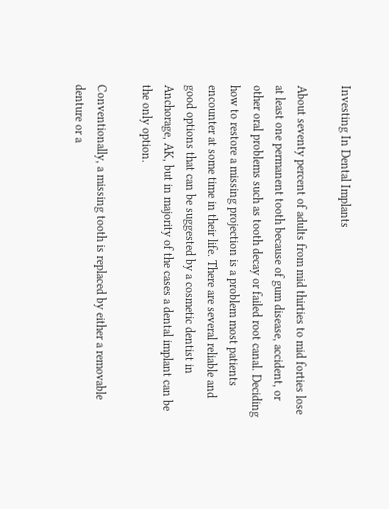Investing In Dental Implants

About seventy percent of adults from mid thirties to mid forties lose at least one permanent tooth because of gum disease, accident, or other oral problems such as tooth decay or failed root canal. Deciding how to restore a missing projection is a problem most patients encounter at some time in their life. There are several reliable and good options that can be suggested by a cosmetic dentist in Anchorage, AK, but in majority of the cases a dental implant can be the only option.

Conventionally, a missing tooth is replaced by either a removable denture or a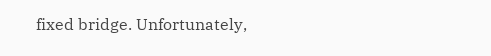fixed bridge. Unfortunately,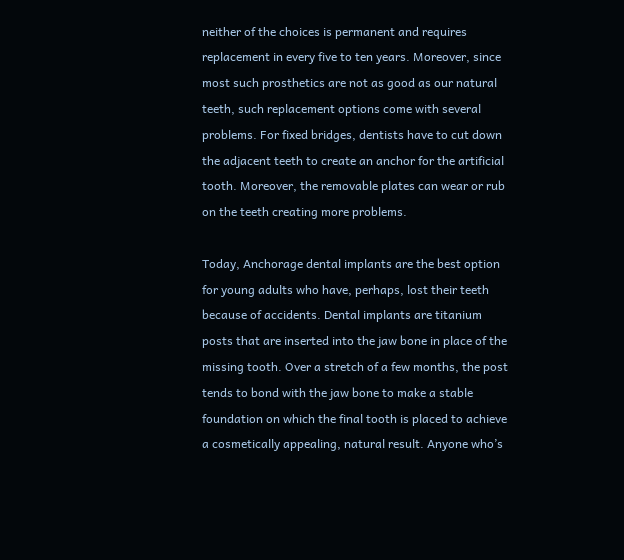neither of the choices is permanent and requires replacement in every five to ten years. Moreover, since most such prosthetics are not as good as our natural teeth, such replacement options come with several problems. For fixed bridges, dentists have to cut down the adjacent teeth to create an anchor for the artificial tooth. Moreover, the removable plates can wear or rub on the teeth creating more problems.

Today, Anchorage dental implants are the best option for young adults who have, perhaps, lost their teeth because of accidents. Dental implants are titanium posts that are inserted into the jaw bone in place of the missing tooth. Over a stretch of a few months, the post tends to bond with the jaw bone to make a stable foundation on which the final tooth is placed to achieve a cosmetically appealing, natural result. Anyone who’s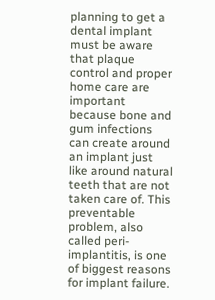planning to get a dental implant must be aware that plaque control and proper home care are important because bone and gum infections can create around an implant just like around natural teeth that are not taken care of. This preventable problem, also called peri-implantitis, is one of biggest reasons for implant failure.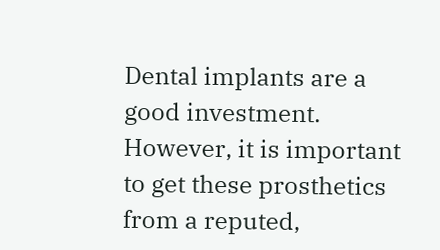Dental implants are a good investment. However, it is important to get these prosthetics from a reputed,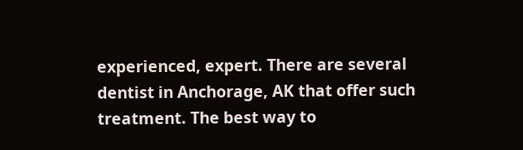experienced, expert. There are several dentist in Anchorage, AK that offer such treatment. The best way to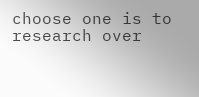choose one is to research over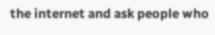the internet and ask people who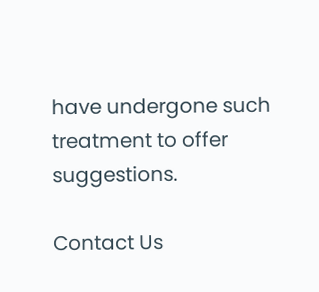have undergone such treatment to offer suggestions.

Contact Us